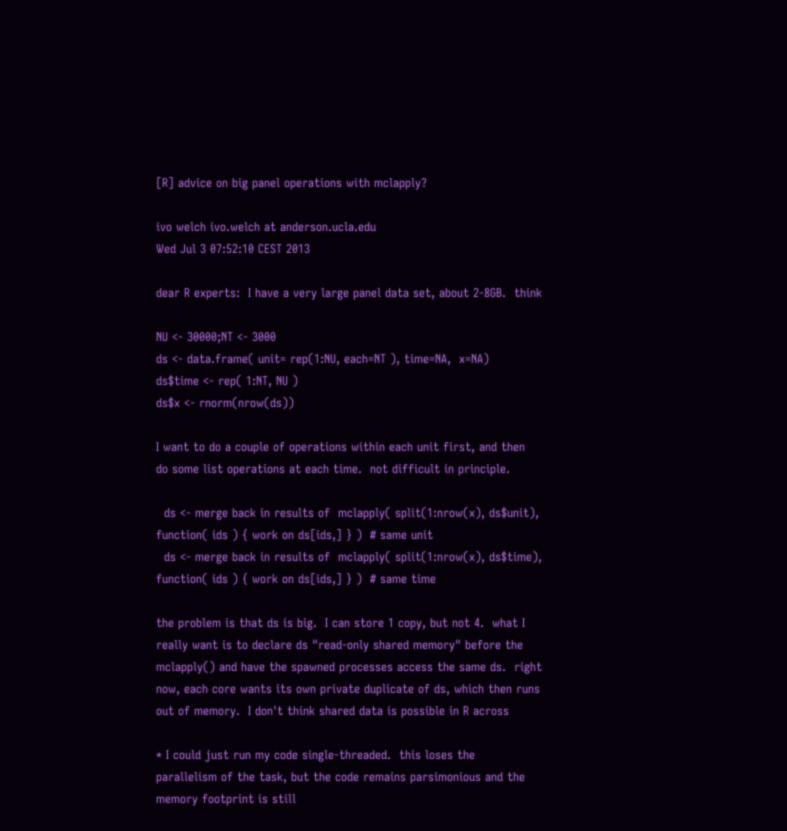[R] advice on big panel operations with mclapply?

ivo welch ivo.welch at anderson.ucla.edu
Wed Jul 3 07:52:10 CEST 2013

dear R experts:  I have a very large panel data set, about 2-8GB.  think

NU <- 30000;NT <- 3000
ds <- data.frame( unit= rep(1:NU, each=NT ), time=NA,  x=NA)
ds$time <- rep( 1:NT, NU )
ds$x <- rnorm(nrow(ds))

I want to do a couple of operations within each unit first, and then
do some list operations at each time.  not difficult in principle.

  ds <- merge back in results of  mclapply( split(1:nrow(x), ds$unit),
function( ids ) { work on ds[ids,] } )  # same unit
  ds <- merge back in results of  mclapply( split(1:nrow(x), ds$time),
function( ids ) { work on ds[ids,] } )  # same time

the problem is that ds is big.  I can store 1 copy, but not 4.  what I
really want is to declare ds "read-only shared memory" before the
mclapply() and have the spawned processes access the same ds.  right
now, each core wants its own private duplicate of ds, which then runs
out of memory.  I don't think shared data is possible in R across

* I could just run my code single-threaded.  this loses the
parallelism of the task, but the code remains parsimonious and the
memory footprint is still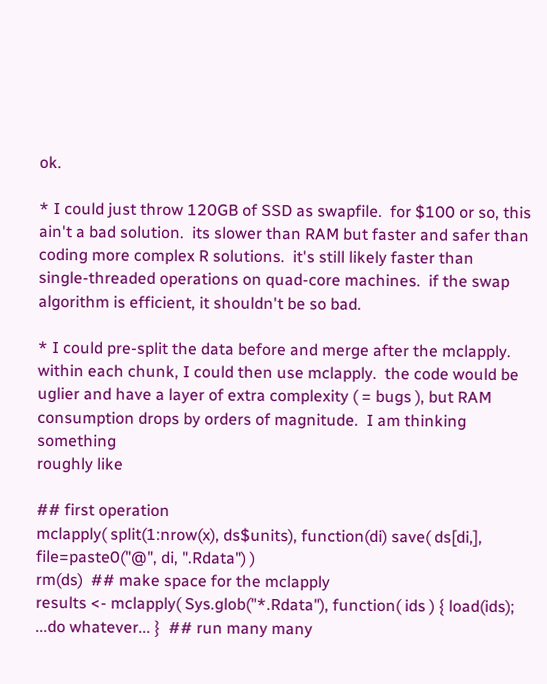ok.

* I could just throw 120GB of SSD as swapfile.  for $100 or so, this
ain't a bad solution.  its slower than RAM but faster and safer than
coding more complex R solutions.  it's still likely faster than
single-threaded operations on quad-core machines.  if the swap
algorithm is efficient, it shouldn't be so bad.

* I could pre-split the data before and merge after the mclapply.
within each chunk, I could then use mclapply.  the code would be
uglier and have a layer of extra complexity ( = bugs ), but RAM
consumption drops by orders of magnitude.  I am thinking something
roughly like

## first operation
mclapply( split(1:nrow(x), ds$units), function(di) save( ds[di,],
file=paste0("@", di, ".Rdata") )
rm(ds)  ## make space for the mclapply
results <- mclapply( Sys.glob("*.Rdata"), function( ids ) { load(ids);
...do whatever... }  ## run many many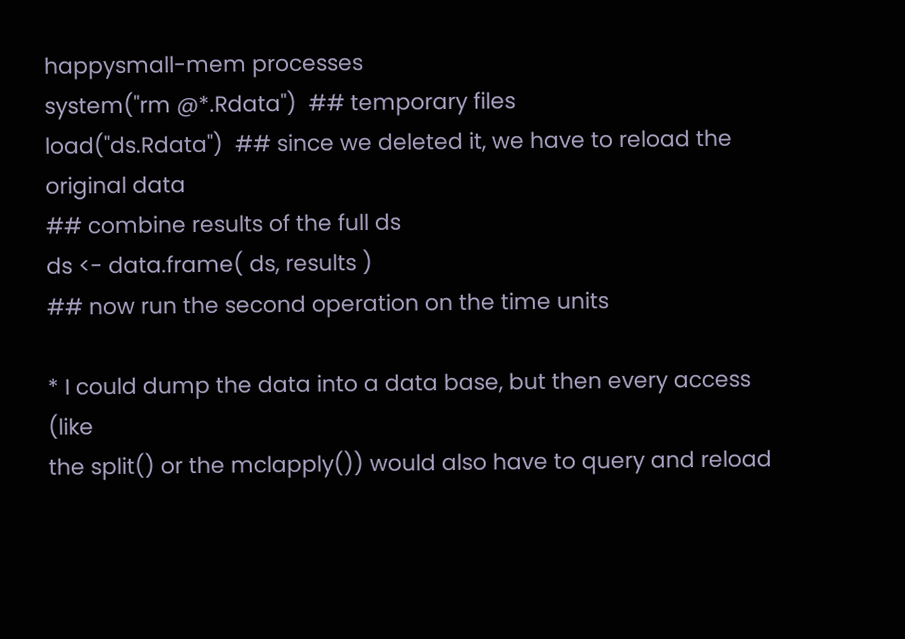happysmall-mem processes
system("rm @*.Rdata")  ## temporary files
load("ds.Rdata")  ## since we deleted it, we have to reload the original data
## combine results of the full ds
ds <- data.frame( ds, results )
## now run the second operation on the time units

* I could dump the data into a data base, but then every access (like
the split() or the mclapply()) would also have to query and reload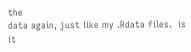the
data again, just like my .Rdata files.  is it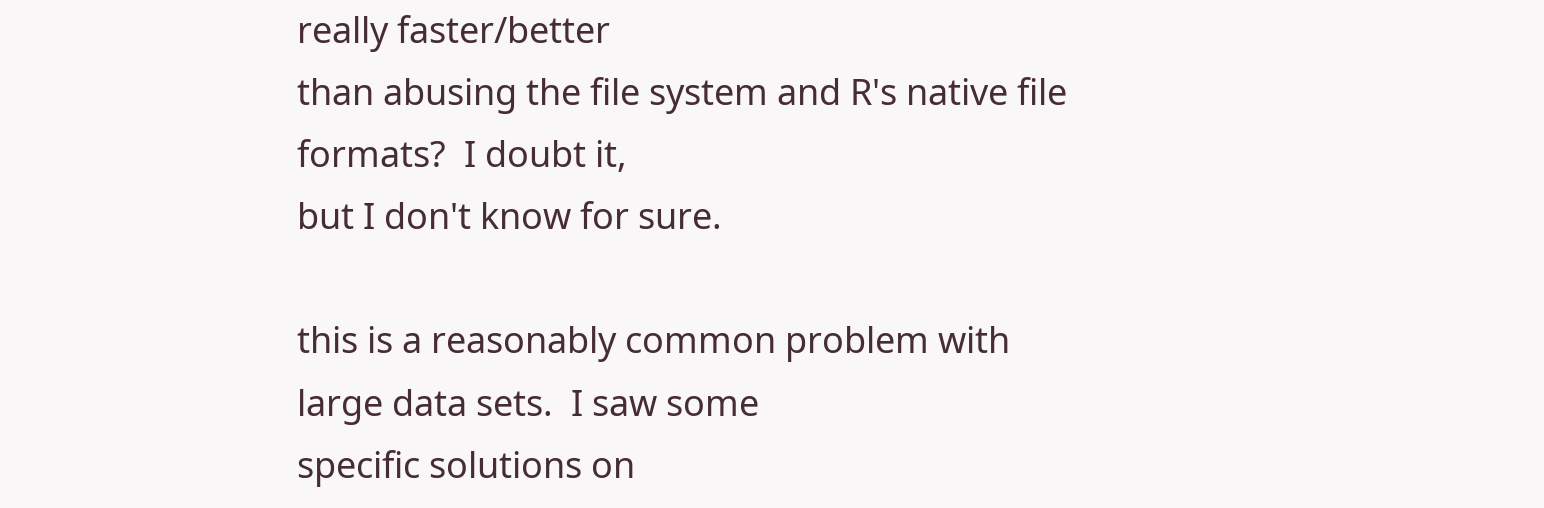really faster/better
than abusing the file system and R's native file formats?  I doubt it,
but I don't know for sure.

this is a reasonably common problem with large data sets.  I saw some
specific solutions on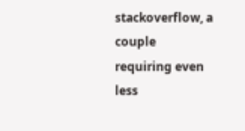stackoverflow, a couple requiring even less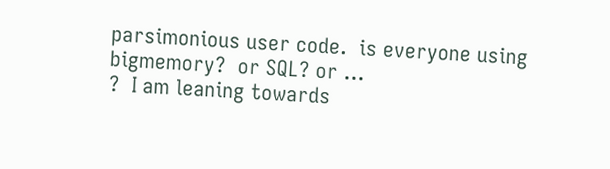parsimonious user code.  is everyone using bigmemory?  or SQL? or ...
?  I am leaning towards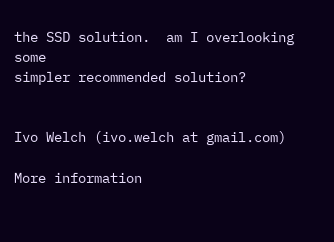the SSD solution.  am I overlooking some
simpler recommended solution?


Ivo Welch (ivo.welch at gmail.com)

More information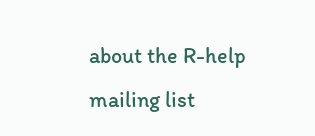about the R-help mailing list